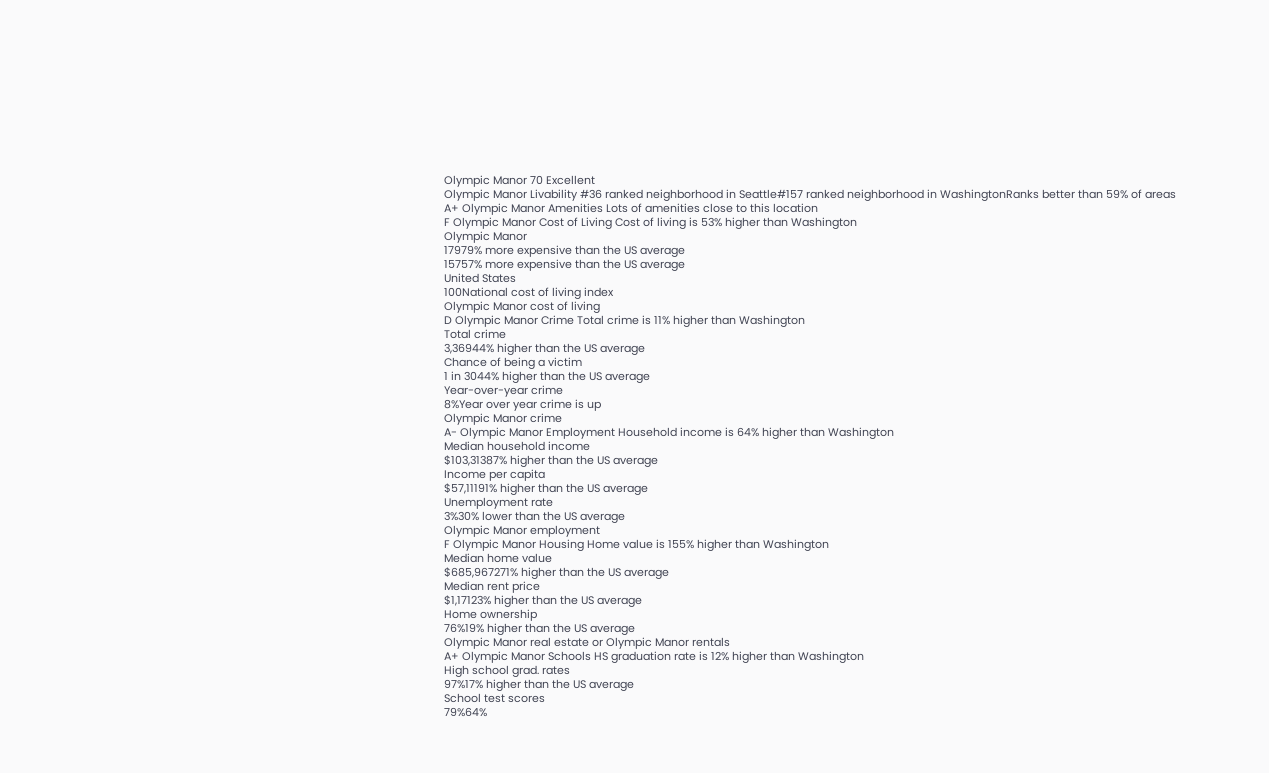Olympic Manor 70 Excellent
Olympic Manor Livability #36 ranked neighborhood in Seattle#157 ranked neighborhood in WashingtonRanks better than 59% of areas
A+ Olympic Manor Amenities Lots of amenities close to this location
F Olympic Manor Cost of Living Cost of living is 53% higher than Washington
Olympic Manor
17979% more expensive than the US average
15757% more expensive than the US average
United States
100National cost of living index
Olympic Manor cost of living
D Olympic Manor Crime Total crime is 11% higher than Washington
Total crime
3,36944% higher than the US average
Chance of being a victim
1 in 3044% higher than the US average
Year-over-year crime
8%Year over year crime is up
Olympic Manor crime
A- Olympic Manor Employment Household income is 64% higher than Washington
Median household income
$103,31387% higher than the US average
Income per capita
$57,11191% higher than the US average
Unemployment rate
3%30% lower than the US average
Olympic Manor employment
F Olympic Manor Housing Home value is 155% higher than Washington
Median home value
$685,967271% higher than the US average
Median rent price
$1,17123% higher than the US average
Home ownership
76%19% higher than the US average
Olympic Manor real estate or Olympic Manor rentals
A+ Olympic Manor Schools HS graduation rate is 12% higher than Washington
High school grad. rates
97%17% higher than the US average
School test scores
79%64%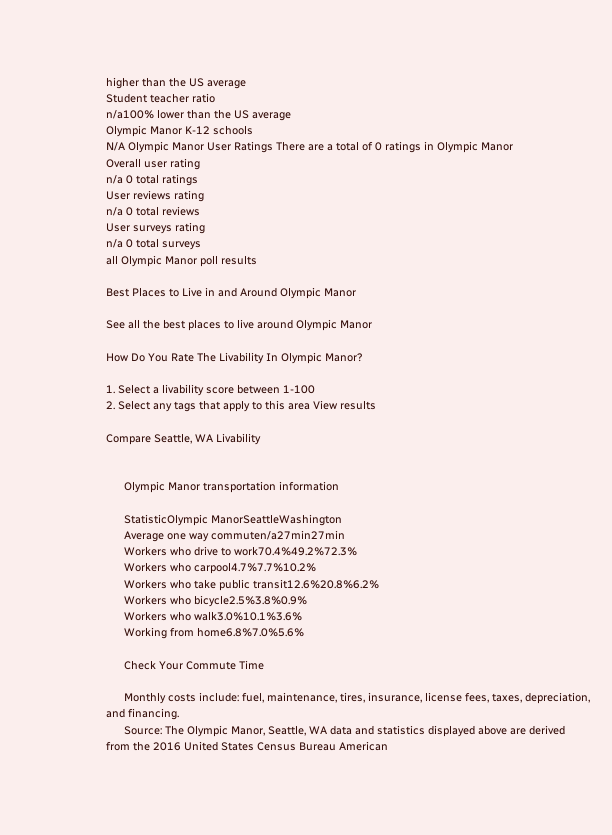higher than the US average
Student teacher ratio
n/a100% lower than the US average
Olympic Manor K-12 schools
N/A Olympic Manor User Ratings There are a total of 0 ratings in Olympic Manor
Overall user rating
n/a 0 total ratings
User reviews rating
n/a 0 total reviews
User surveys rating
n/a 0 total surveys
all Olympic Manor poll results

Best Places to Live in and Around Olympic Manor

See all the best places to live around Olympic Manor

How Do You Rate The Livability In Olympic Manor?

1. Select a livability score between 1-100
2. Select any tags that apply to this area View results

Compare Seattle, WA Livability


      Olympic Manor transportation information

      StatisticOlympic ManorSeattleWashington
      Average one way commuten/a27min27min
      Workers who drive to work70.4%49.2%72.3%
      Workers who carpool4.7%7.7%10.2%
      Workers who take public transit12.6%20.8%6.2%
      Workers who bicycle2.5%3.8%0.9%
      Workers who walk3.0%10.1%3.6%
      Working from home6.8%7.0%5.6%

      Check Your Commute Time

      Monthly costs include: fuel, maintenance, tires, insurance, license fees, taxes, depreciation, and financing.
      Source: The Olympic Manor, Seattle, WA data and statistics displayed above are derived from the 2016 United States Census Bureau American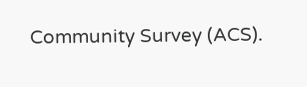Community Survey (ACS).